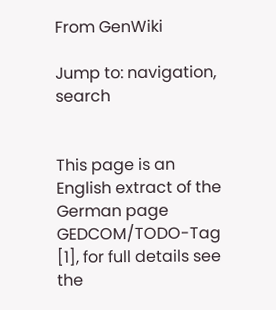From GenWiki

Jump to: navigation, search


This page is an English extract of the German page GEDCOM/TODO-Tag [1], for full details see the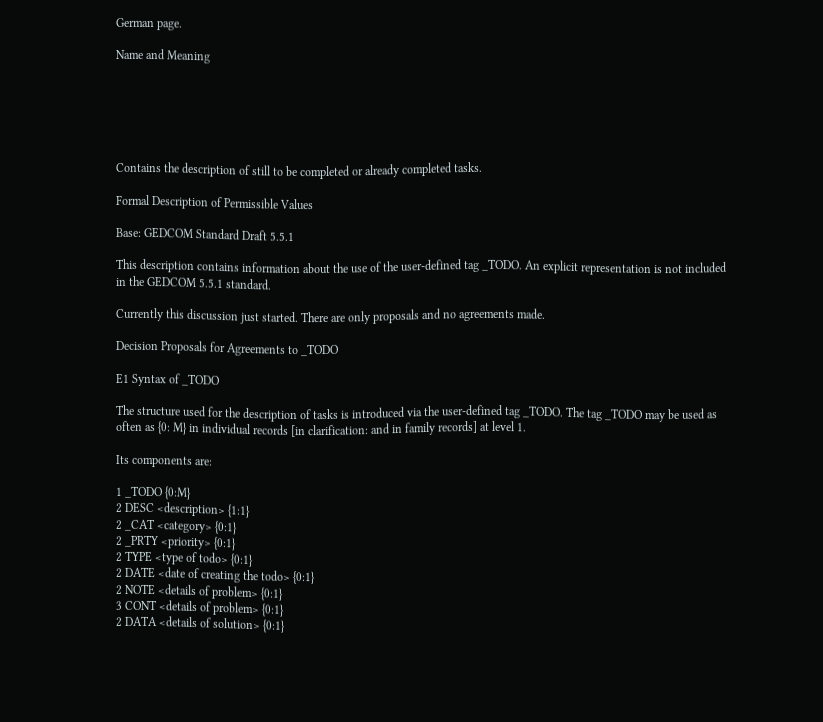German page.

Name and Meaning






Contains the description of still to be completed or already completed tasks.

Formal Description of Permissible Values

Base: GEDCOM Standard Draft 5.5.1

This description contains information about the use of the user-defined tag _TODO. An explicit representation is not included in the GEDCOM 5.5.1 standard.

Currently this discussion just started. There are only proposals and no agreements made.

Decision Proposals for Agreements to _TODO

E1 Syntax of _TODO

The structure used for the description of tasks is introduced via the user-defined tag _TODO. The tag _TODO may be used as often as {0: M} in individual records [in clarification: and in family records] at level 1.

Its components are:

1 _TODO {0:M}
2 DESC <description> {1:1}
2 _CAT <category> {0:1}
2 _PRTY <priority> {0:1}
2 TYPE <type of todo> {0:1}
2 DATE <date of creating the todo> {0:1}
2 NOTE <details of problem> {0:1}
3 CONT <details of problem> {0:1}
2 DATA <details of solution> {0:1}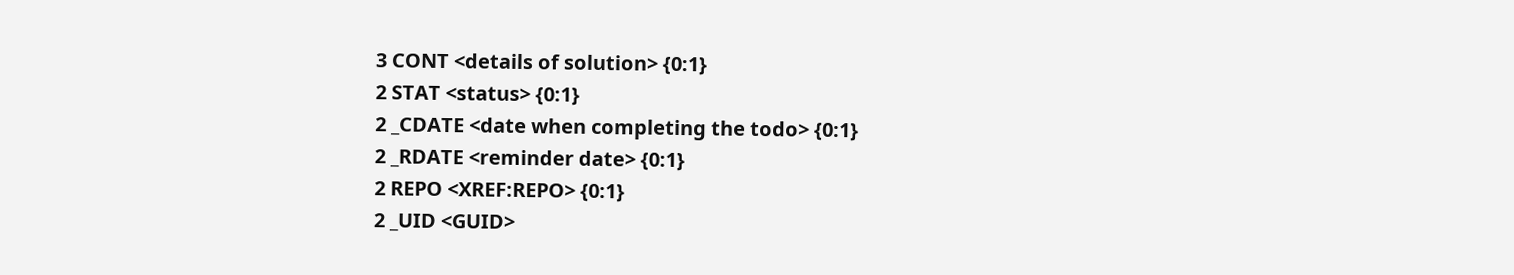3 CONT <details of solution> {0:1}
2 STAT <status> {0:1}
2 _CDATE <date when completing the todo> {0:1}
2 _RDATE <reminder date> {0:1}
2 REPO <XREF:REPO> {0:1}
2 _UID <GUID>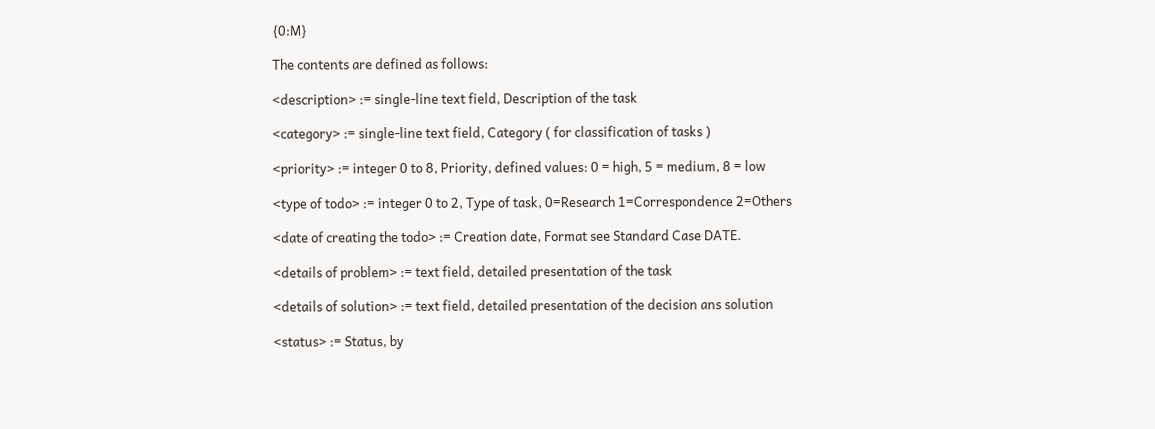{0:M}

The contents are defined as follows:

<description> := single-line text field, Description of the task

<category> := single-line text field, Category ( for classification of tasks )

<priority> := integer 0 to 8, Priority, defined values: 0 = high, 5 = medium, 8 = low

<type of todo> := integer 0 to 2, Type of task, 0=Research 1=Correspondence 2=Others

<date of creating the todo> := Creation date, Format see Standard Case DATE.

<details of problem> := text field, detailed presentation of the task

<details of solution> := text field, detailed presentation of the decision ans solution

<status> := Status, by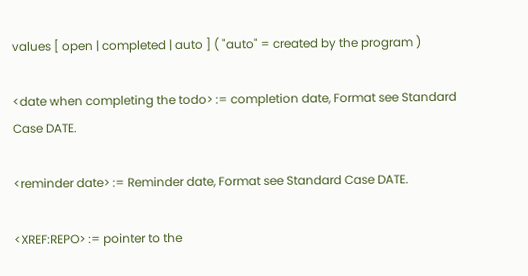values [ open | completed | auto ] ( "auto" = created by the program )

<date when completing the todo> := completion date, Format see Standard Case DATE.

<reminder date> := Reminder date, Format see Standard Case DATE.

<XREF:REPO> := pointer to the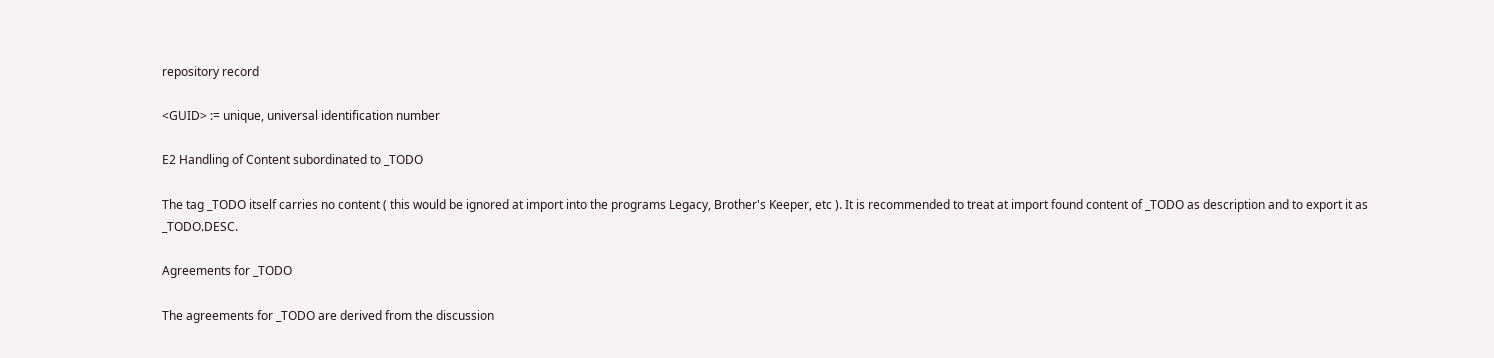repository record

<GUID> := unique, universal identification number

E2 Handling of Content subordinated to _TODO

The tag _TODO itself carries no content ( this would be ignored at import into the programs Legacy, Brother's Keeper, etc ). It is recommended to treat at import found content of _TODO as description and to export it as _TODO.DESC.

Agreements for _TODO

The agreements for _TODO are derived from the discussion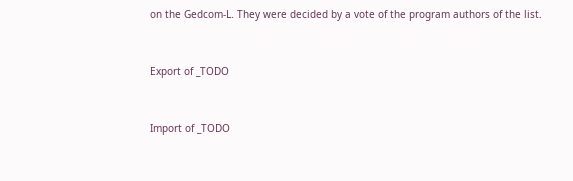on the Gedcom-L. They were decided by a vote of the program authors of the list.


Export of _TODO


Import of _TODO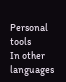Personal tools
In other languages